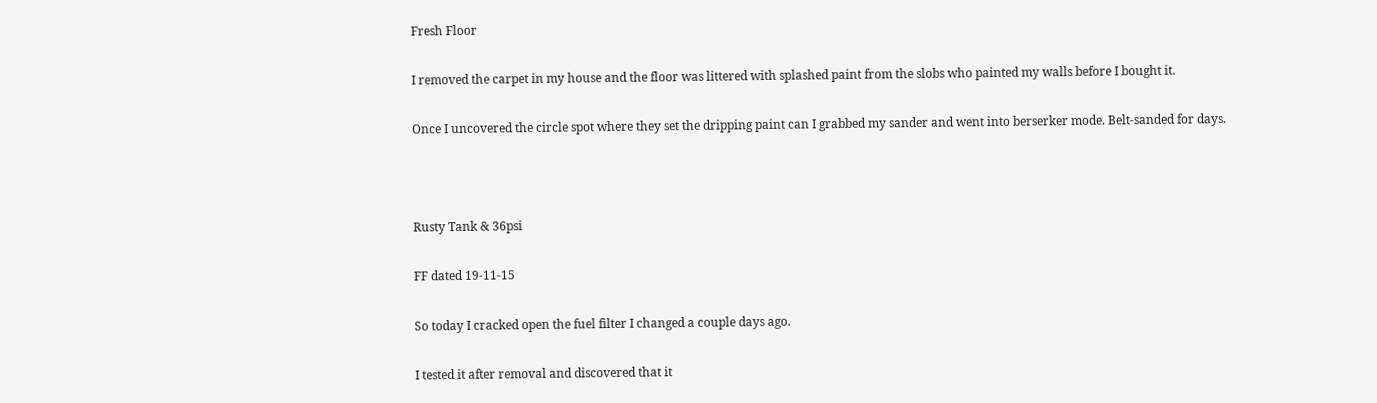Fresh Floor

I removed the carpet in my house and the floor was littered with splashed paint from the slobs who painted my walls before I bought it.

Once I uncovered the circle spot where they set the dripping paint can I grabbed my sander and went into berserker mode. Belt-sanded for days.



Rusty Tank & 36psi

FF dated 19-11-15

So today I cracked open the fuel filter I changed a couple days ago.

I tested it after removal and discovered that it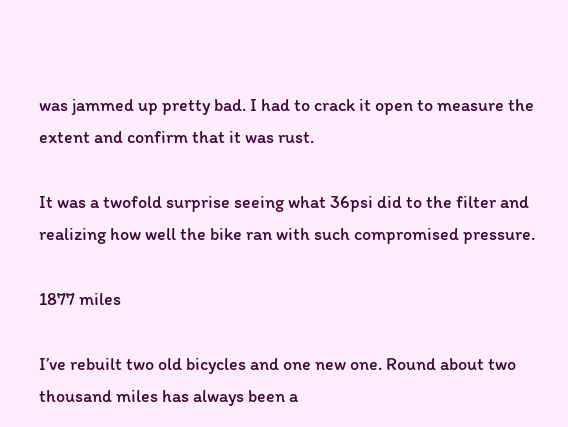was jammed up pretty bad. I had to crack it open to measure the extent and confirm that it was rust.

It was a twofold surprise seeing what 36psi did to the filter and realizing how well the bike ran with such compromised pressure.

1877 miles

I’ve rebuilt two old bicycles and one new one. Round about two thousand miles has always been a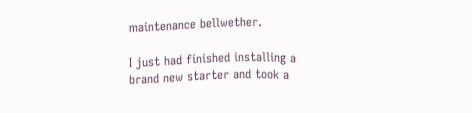maintenance bellwether.

I just had finished installing a brand new starter and took a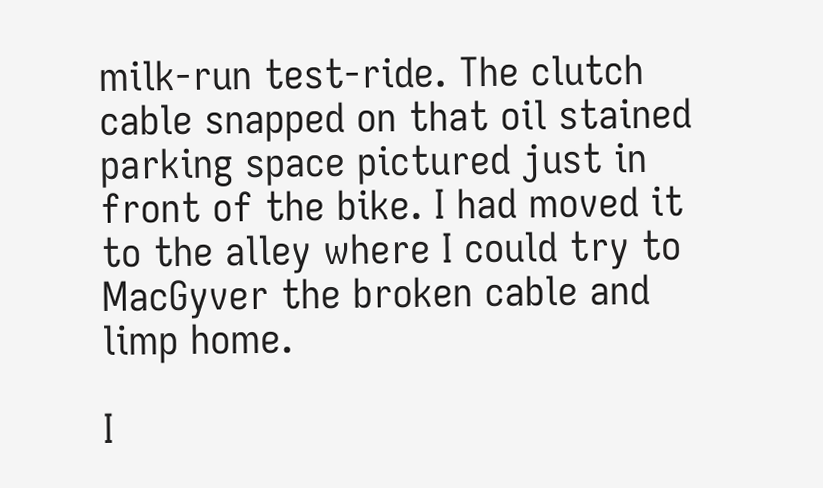milk-run test-ride. The clutch cable snapped on that oil stained parking space pictured just in front of the bike. I had moved it to the alley where I could try to MacGyver the broken cable and limp home.

I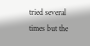tried several times but the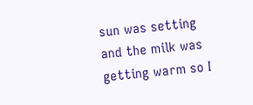sun was setting and the milk was getting warm so I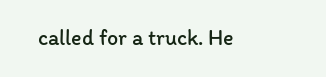called for a truck. He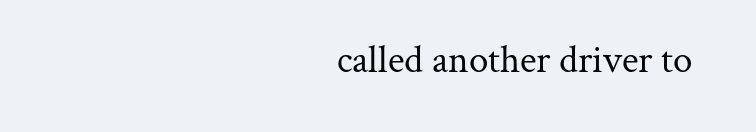called another driver to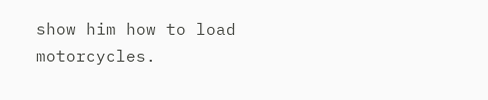show him how to load motorcycles.